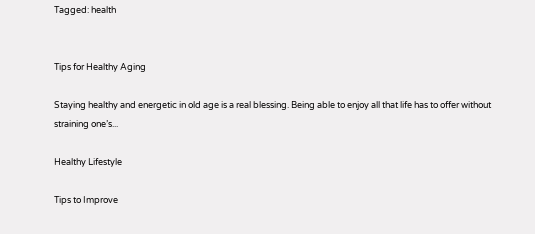Tagged: health


Tips for Healthy Aging

Staying healthy and energetic in old age is a real blessing. Being able to enjoy all that life has to offer without straining one’s...

Healthy Lifestyle

Tips to Improve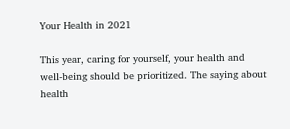Your Health in 2021

This year, caring for yourself, your health and well-being should be prioritized. The saying about health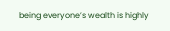being everyone’s wealth is highly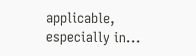applicable, especially in...